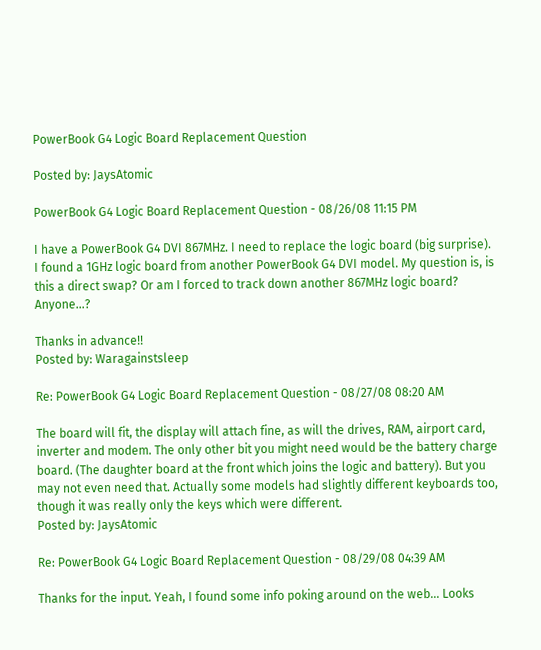PowerBook G4 Logic Board Replacement Question

Posted by: JaysAtomic

PowerBook G4 Logic Board Replacement Question - 08/26/08 11:15 PM

I have a PowerBook G4 DVI 867MHz. I need to replace the logic board (big surprise). I found a 1GHz logic board from another PowerBook G4 DVI model. My question is, is this a direct swap? Or am I forced to track down another 867MHz logic board? Anyone...?

Thanks in advance!!
Posted by: Waragainstsleep

Re: PowerBook G4 Logic Board Replacement Question - 08/27/08 08:20 AM

The board will fit, the display will attach fine, as will the drives, RAM, airport card, inverter and modem. The only other bit you might need would be the battery charge board. (The daughter board at the front which joins the logic and battery). But you may not even need that. Actually some models had slightly different keyboards too, though it was really only the keys which were different.
Posted by: JaysAtomic

Re: PowerBook G4 Logic Board Replacement Question - 08/29/08 04:39 AM

Thanks for the input. Yeah, I found some info poking around on the web... Looks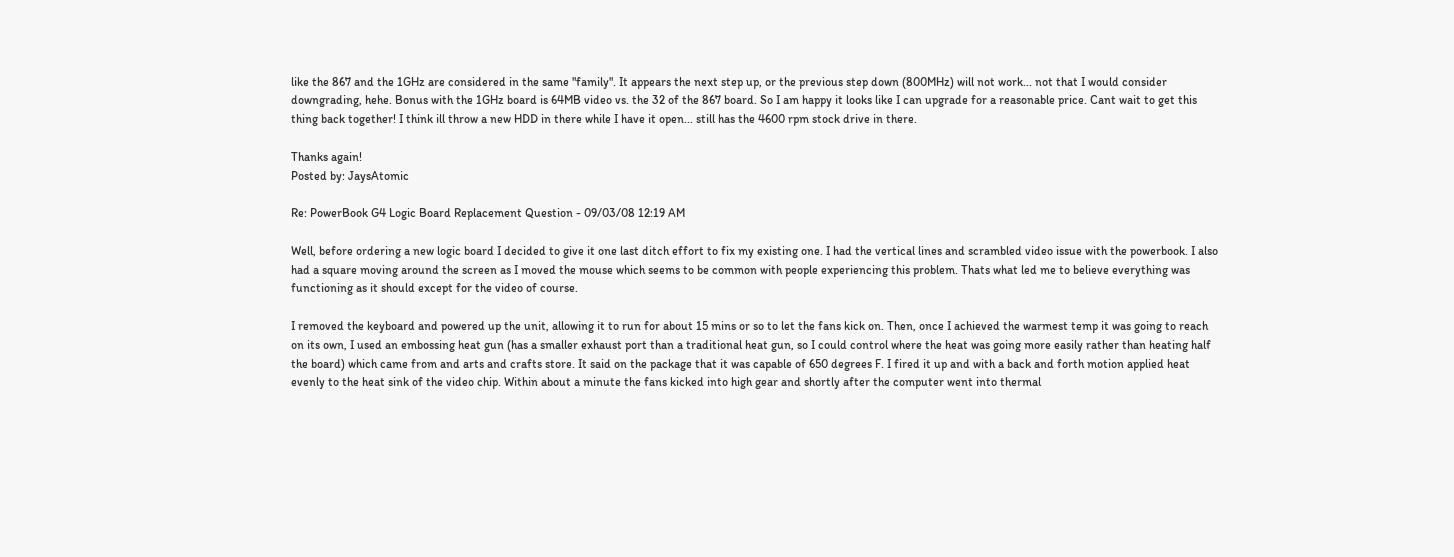like the 867 and the 1GHz are considered in the same "family". It appears the next step up, or the previous step down (800MHz) will not work... not that I would consider downgrading, hehe. Bonus with the 1GHz board is 64MB video vs. the 32 of the 867 board. So I am happy it looks like I can upgrade for a reasonable price. Cant wait to get this thing back together! I think ill throw a new HDD in there while I have it open... still has the 4600 rpm stock drive in there.

Thanks again!
Posted by: JaysAtomic

Re: PowerBook G4 Logic Board Replacement Question - 09/03/08 12:19 AM

Well, before ordering a new logic board I decided to give it one last ditch effort to fix my existing one. I had the vertical lines and scrambled video issue with the powerbook. I also had a square moving around the screen as I moved the mouse which seems to be common with people experiencing this problem. Thats what led me to believe everything was functioning as it should except for the video of course.

I removed the keyboard and powered up the unit, allowing it to run for about 15 mins or so to let the fans kick on. Then, once I achieved the warmest temp it was going to reach on its own, I used an embossing heat gun (has a smaller exhaust port than a traditional heat gun, so I could control where the heat was going more easily rather than heating half the board) which came from and arts and crafts store. It said on the package that it was capable of 650 degrees F. I fired it up and with a back and forth motion applied heat evenly to the heat sink of the video chip. Within about a minute the fans kicked into high gear and shortly after the computer went into thermal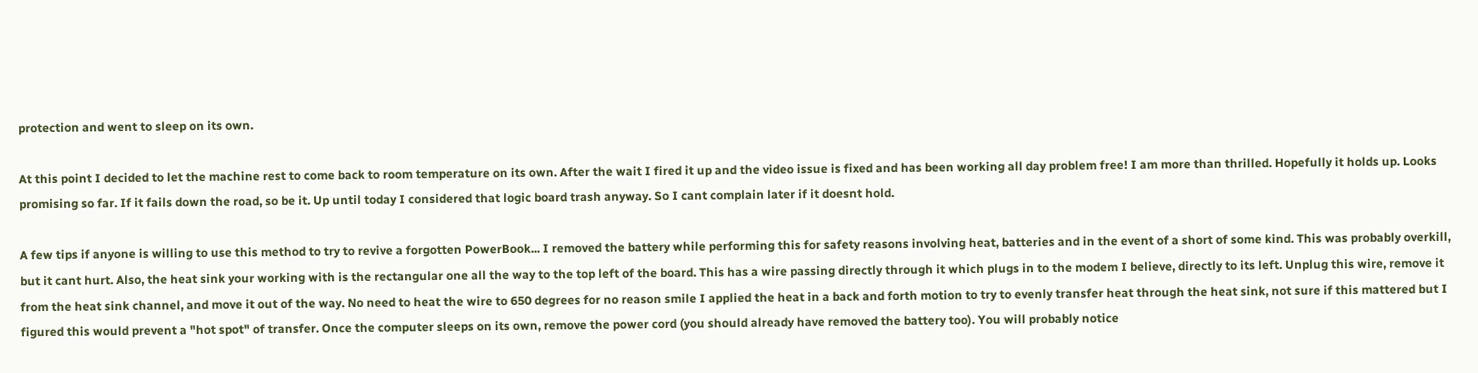protection and went to sleep on its own.

At this point I decided to let the machine rest to come back to room temperature on its own. After the wait I fired it up and the video issue is fixed and has been working all day problem free! I am more than thrilled. Hopefully it holds up. Looks promising so far. If it fails down the road, so be it. Up until today I considered that logic board trash anyway. So I cant complain later if it doesnt hold.

A few tips if anyone is willing to use this method to try to revive a forgotten PowerBook... I removed the battery while performing this for safety reasons involving heat, batteries and in the event of a short of some kind. This was probably overkill, but it cant hurt. Also, the heat sink your working with is the rectangular one all the way to the top left of the board. This has a wire passing directly through it which plugs in to the modem I believe, directly to its left. Unplug this wire, remove it from the heat sink channel, and move it out of the way. No need to heat the wire to 650 degrees for no reason smile I applied the heat in a back and forth motion to try to evenly transfer heat through the heat sink, not sure if this mattered but I figured this would prevent a "hot spot" of transfer. Once the computer sleeps on its own, remove the power cord (you should already have removed the battery too). You will probably notice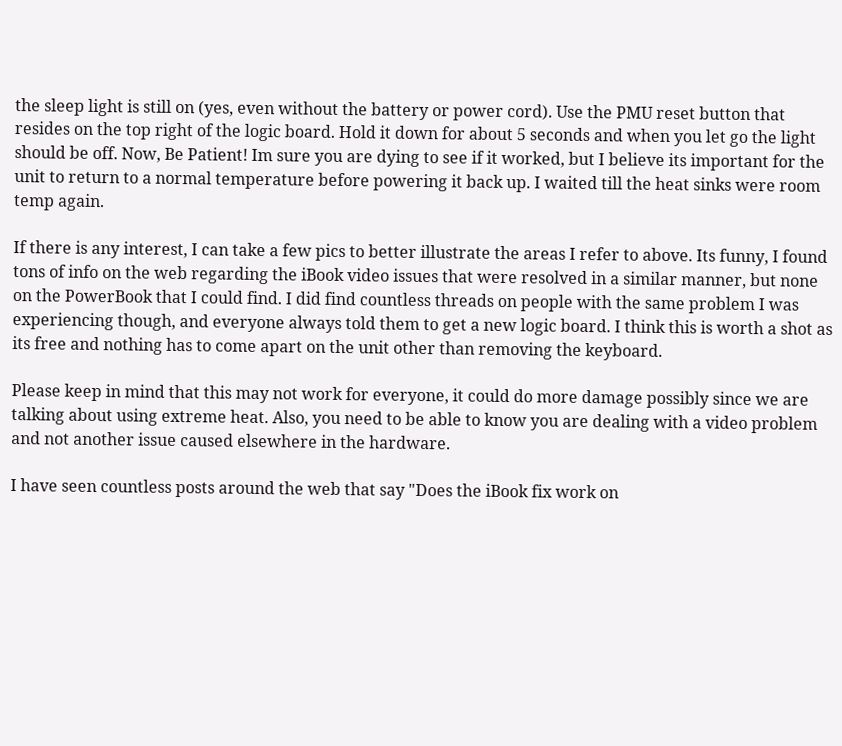the sleep light is still on (yes, even without the battery or power cord). Use the PMU reset button that resides on the top right of the logic board. Hold it down for about 5 seconds and when you let go the light should be off. Now, Be Patient! Im sure you are dying to see if it worked, but I believe its important for the unit to return to a normal temperature before powering it back up. I waited till the heat sinks were room temp again.

If there is any interest, I can take a few pics to better illustrate the areas I refer to above. Its funny, I found tons of info on the web regarding the iBook video issues that were resolved in a similar manner, but none on the PowerBook that I could find. I did find countless threads on people with the same problem I was experiencing though, and everyone always told them to get a new logic board. I think this is worth a shot as its free and nothing has to come apart on the unit other than removing the keyboard.

Please keep in mind that this may not work for everyone, it could do more damage possibly since we are talking about using extreme heat. Also, you need to be able to know you are dealing with a video problem and not another issue caused elsewhere in the hardware.

I have seen countless posts around the web that say "Does the iBook fix work on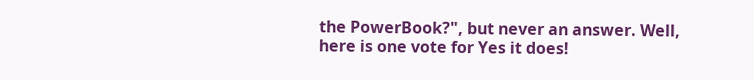the PowerBook?", but never an answer. Well, here is one vote for Yes it does!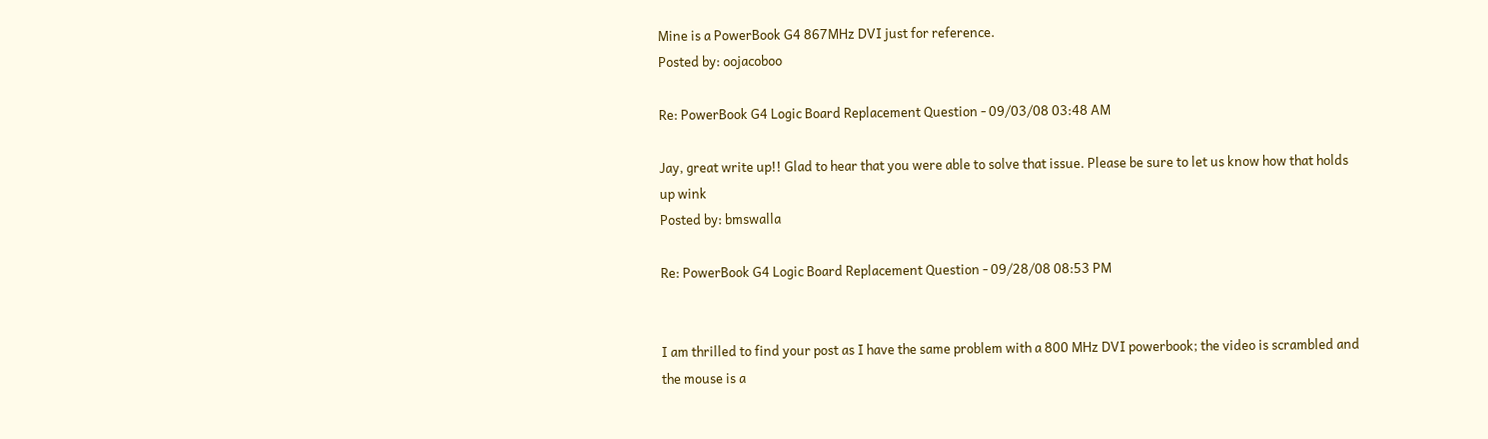Mine is a PowerBook G4 867MHz DVI just for reference.
Posted by: oojacoboo

Re: PowerBook G4 Logic Board Replacement Question - 09/03/08 03:48 AM

Jay, great write up!! Glad to hear that you were able to solve that issue. Please be sure to let us know how that holds up wink
Posted by: bmswalla

Re: PowerBook G4 Logic Board Replacement Question - 09/28/08 08:53 PM


I am thrilled to find your post as I have the same problem with a 800 MHz DVI powerbook; the video is scrambled and the mouse is a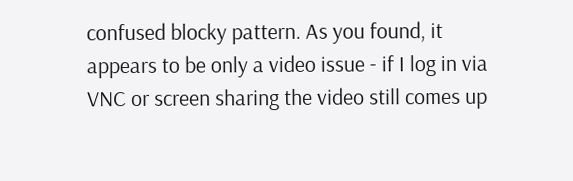confused blocky pattern. As you found, it appears to be only a video issue - if I log in via VNC or screen sharing the video still comes up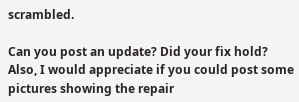scrambled.

Can you post an update? Did your fix hold? Also, I would appreciate if you could post some pictures showing the repair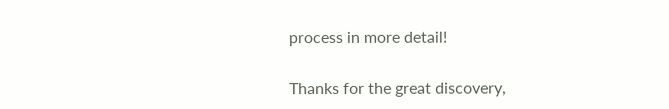process in more detail!

Thanks for the great discovery,